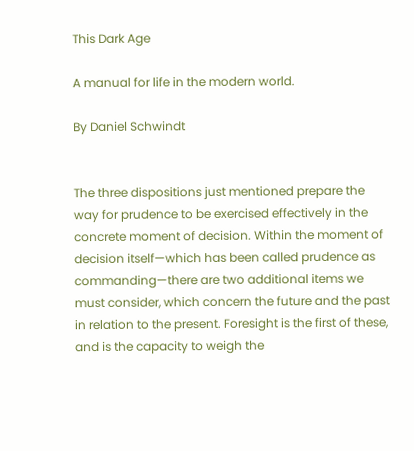This Dark Age

A manual for life in the modern world.

By Daniel Schwindt


The three dispositions just mentioned prepare the way for prudence to be exercised effectively in the concrete moment of decision. Within the moment of decision itself—which has been called prudence as commanding—there are two additional items we must consider, which concern the future and the past in relation to the present. Foresight is the first of these, and is the capacity to weigh the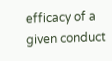efficacy of a given conduct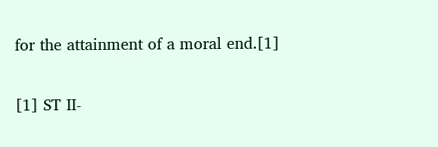for the attainment of a moral end.[1]

[1] ST II-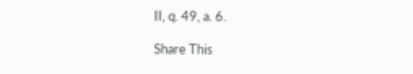II, q. 49, a. 6.

Share This